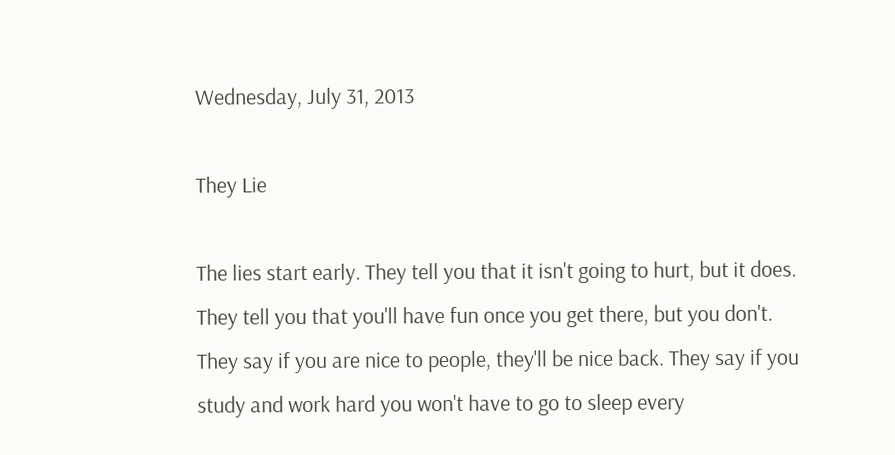Wednesday, July 31, 2013

They Lie

The lies start early. They tell you that it isn't going to hurt, but it does. They tell you that you'll have fun once you get there, but you don't. They say if you are nice to people, they'll be nice back. They say if you study and work hard you won't have to go to sleep every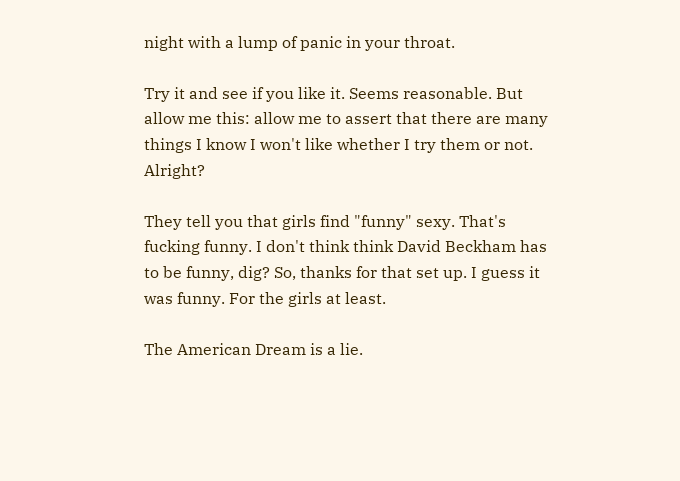night with a lump of panic in your throat.

Try it and see if you like it. Seems reasonable. But allow me this: allow me to assert that there are many things I know I won't like whether I try them or not. Alright?

They tell you that girls find "funny" sexy. That's fucking funny. I don't think think David Beckham has to be funny, dig? So, thanks for that set up. I guess it was funny. For the girls at least.

The American Dream is a lie.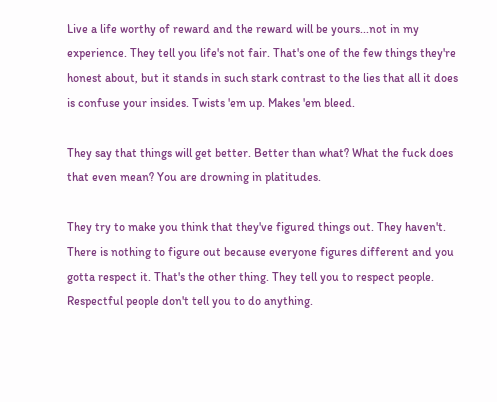Live a life worthy of reward and the reward will be yours...not in my experience. They tell you life's not fair. That's one of the few things they're honest about, but it stands in such stark contrast to the lies that all it does is confuse your insides. Twists 'em up. Makes 'em bleed.

They say that things will get better. Better than what? What the fuck does that even mean? You are drowning in platitudes.

They try to make you think that they've figured things out. They haven't. There is nothing to figure out because everyone figures different and you gotta respect it. That's the other thing. They tell you to respect people. Respectful people don't tell you to do anything.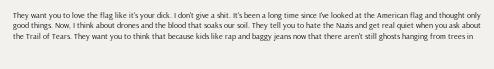They want you to love the flag like it's your dick. I don't give a shit. It's been a long time since I've looked at the American flag and thought only good things. Now, I think about drones and the blood that soaks our soil. They tell you to hate the Nazis and get real quiet when you ask about the Trail of Tears. They want you to think that because kids like rap and baggy jeans now that there aren't still ghosts hanging from trees in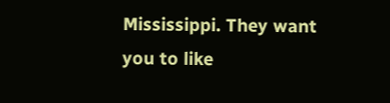Mississippi. They want you to like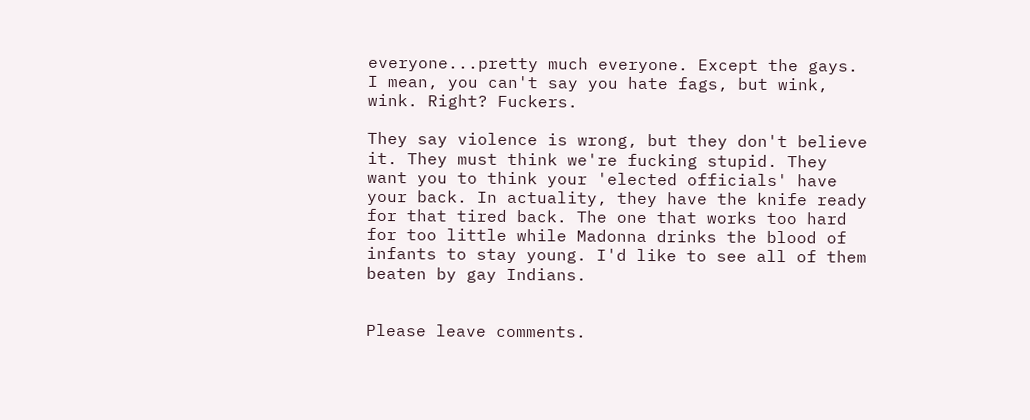everyone...pretty much everyone. Except the gays. I mean, you can't say you hate fags, but wink, wink. Right? Fuckers.

They say violence is wrong, but they don't believe it. They must think we're fucking stupid. They want you to think your 'elected officials' have your back. In actuality, they have the knife ready for that tired back. The one that works too hard for too little while Madonna drinks the blood of infants to stay young. I'd like to see all of them beaten by gay Indians.


Please leave comments.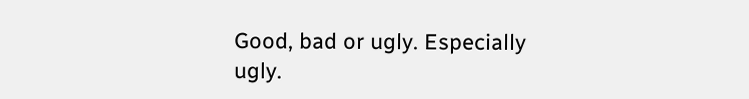Good, bad or ugly. Especially ugly.